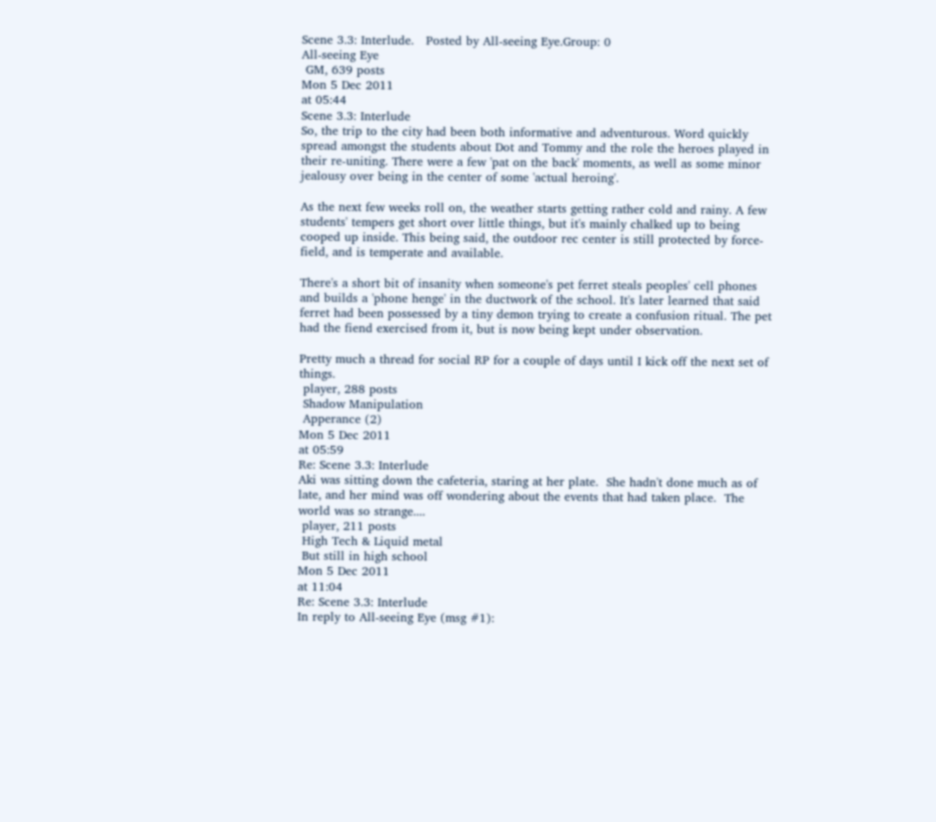Scene 3.3: Interlude.   Posted by All-seeing Eye.Group: 0
All-seeing Eye
 GM, 639 posts
Mon 5 Dec 2011
at 05:44
Scene 3.3: Interlude
So, the trip to the city had been both informative and adventurous. Word quickly spread amongst the students about Dot and Tommy and the role the heroes played in their re-uniting. There were a few 'pat on the back' moments, as well as some minor jealousy over being in the center of some 'actual heroing'.

As the next few weeks roll on, the weather starts getting rather cold and rainy. A few students' tempers get short over little things, but it's mainly chalked up to being cooped up inside. This being said, the outdoor rec center is still protected by force-field, and is temperate and available.

There's a short bit of insanity when someone's pet ferret steals peoples' cell phones and builds a 'phone henge' in the ductwork of the school. It's later learned that said ferret had been possessed by a tiny demon trying to create a confusion ritual. The pet had the fiend exercised from it, but is now being kept under observation.

Pretty much a thread for social RP for a couple of days until I kick off the next set of things.
 player, 288 posts
 Shadow Manipulation
 Apperance (2)
Mon 5 Dec 2011
at 05:59
Re: Scene 3.3: Interlude
Aki was sitting down the cafeteria, staring at her plate.  She hadn't done much as of late, and her mind was off wondering about the events that had taken place.  The world was so strange....
 player, 211 posts
 High Tech & Liquid metal
 But still in high school
Mon 5 Dec 2011
at 11:04
Re: Scene 3.3: Interlude
In reply to All-seeing Eye (msg #1):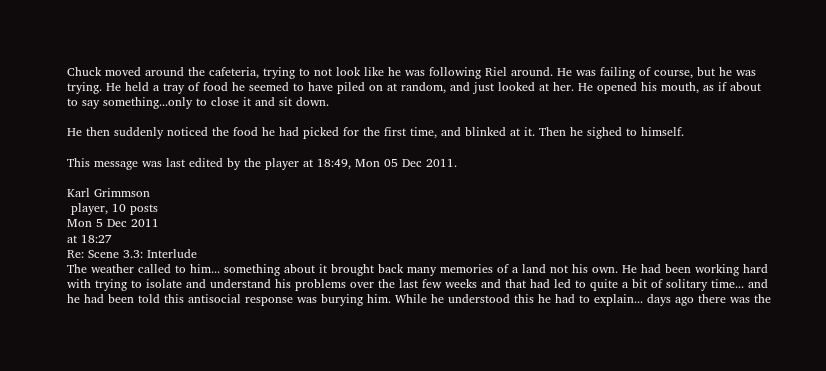Chuck moved around the cafeteria, trying to not look like he was following Riel around. He was failing of course, but he was trying. He held a tray of food he seemed to have piled on at random, and just looked at her. He opened his mouth, as if about to say something...only to close it and sit down.

He then suddenly noticed the food he had picked for the first time, and blinked at it. Then he sighed to himself.

This message was last edited by the player at 18:49, Mon 05 Dec 2011.

Karl Grimmson
 player, 10 posts
Mon 5 Dec 2011
at 18:27
Re: Scene 3.3: Interlude
The weather called to him... something about it brought back many memories of a land not his own. He had been working hard with trying to isolate and understand his problems over the last few weeks and that had led to quite a bit of solitary time... and he had been told this antisocial response was burying him. While he understood this he had to explain... days ago there was the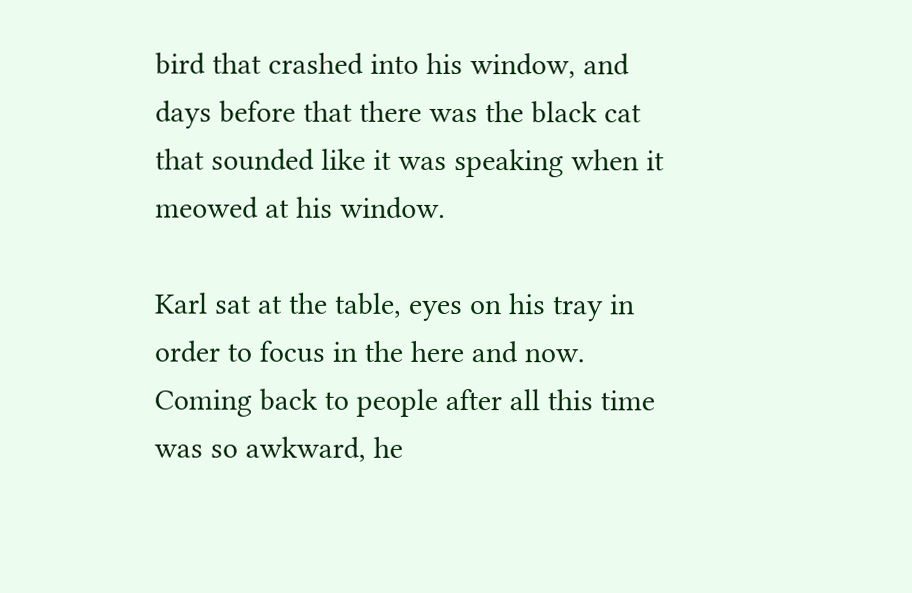bird that crashed into his window, and days before that there was the black cat that sounded like it was speaking when it meowed at his window.

Karl sat at the table, eyes on his tray in order to focus in the here and now. Coming back to people after all this time was so awkward, he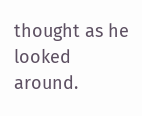thought as he looked around.